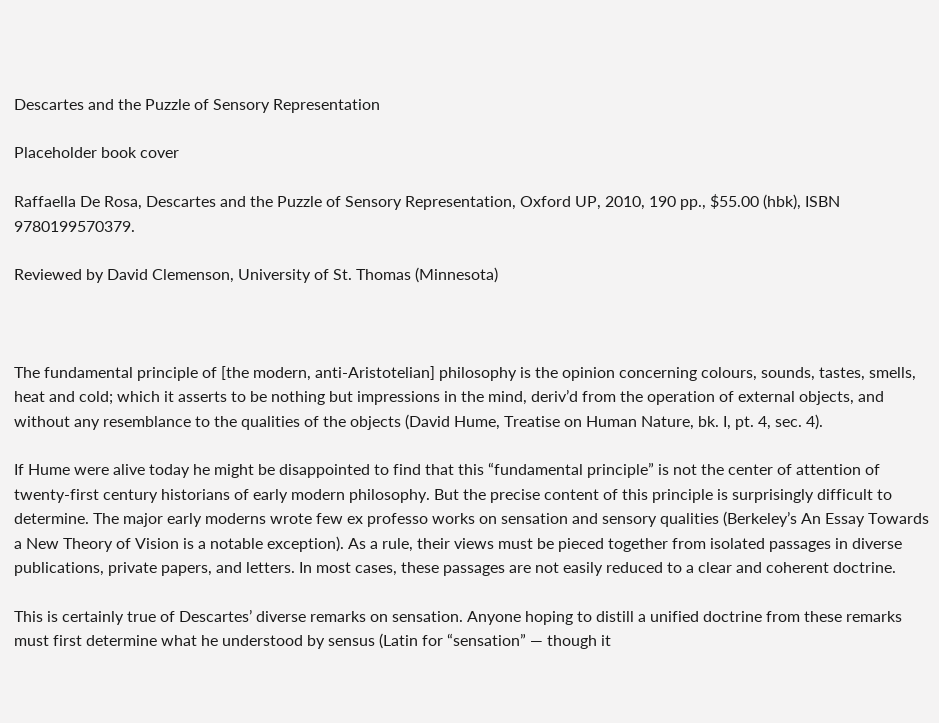Descartes and the Puzzle of Sensory Representation

Placeholder book cover

Raffaella De Rosa, Descartes and the Puzzle of Sensory Representation, Oxford UP, 2010, 190 pp., $55.00 (hbk), ISBN 9780199570379.

Reviewed by David Clemenson, University of St. Thomas (Minnesota)



The fundamental principle of [the modern, anti-Aristotelian] philosophy is the opinion concerning colours, sounds, tastes, smells, heat and cold; which it asserts to be nothing but impressions in the mind, deriv’d from the operation of external objects, and without any resemblance to the qualities of the objects (David Hume, Treatise on Human Nature, bk. I, pt. 4, sec. 4).

If Hume were alive today he might be disappointed to find that this “fundamental principle” is not the center of attention of twenty-first century historians of early modern philosophy. But the precise content of this principle is surprisingly difficult to determine. The major early moderns wrote few ex professo works on sensation and sensory qualities (Berkeley’s An Essay Towards a New Theory of Vision is a notable exception). As a rule, their views must be pieced together from isolated passages in diverse publications, private papers, and letters. In most cases, these passages are not easily reduced to a clear and coherent doctrine.

This is certainly true of Descartes’ diverse remarks on sensation. Anyone hoping to distill a unified doctrine from these remarks must first determine what he understood by sensus (Latin for “sensation” — though it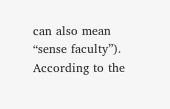can also mean “sense faculty”). According to the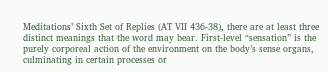Meditations’ Sixth Set of Replies (AT VII 436-38), there are at least three distinct meanings that the word may bear. First-level “sensation” is the purely corporeal action of the environment on the body’s sense organs, culminating in certain processes or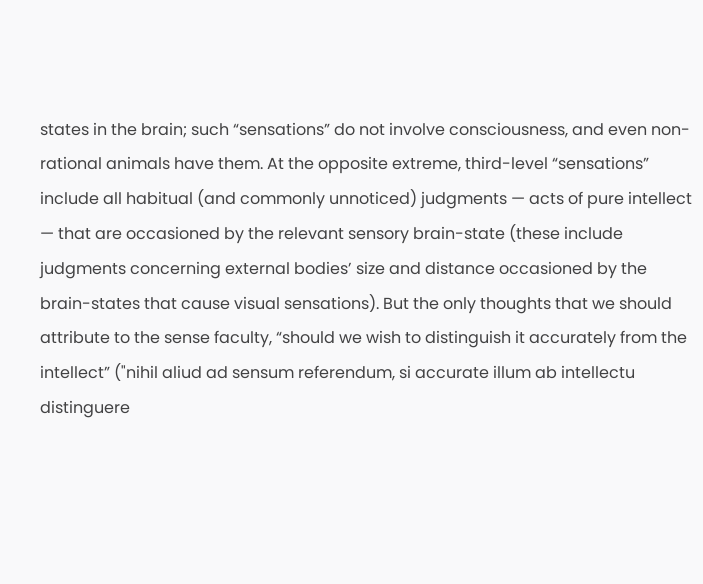states in the brain; such “sensations” do not involve consciousness, and even non-rational animals have them. At the opposite extreme, third-level “sensations” include all habitual (and commonly unnoticed) judgments — acts of pure intellect — that are occasioned by the relevant sensory brain-state (these include judgments concerning external bodies’ size and distance occasioned by the brain-states that cause visual sensations). But the only thoughts that we should attribute to the sense faculty, “should we wish to distinguish it accurately from the intellect” ("nihil aliud ad sensum referendum, si accurate illum ab intellectu distinguere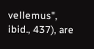vellemus", ibid., 437), are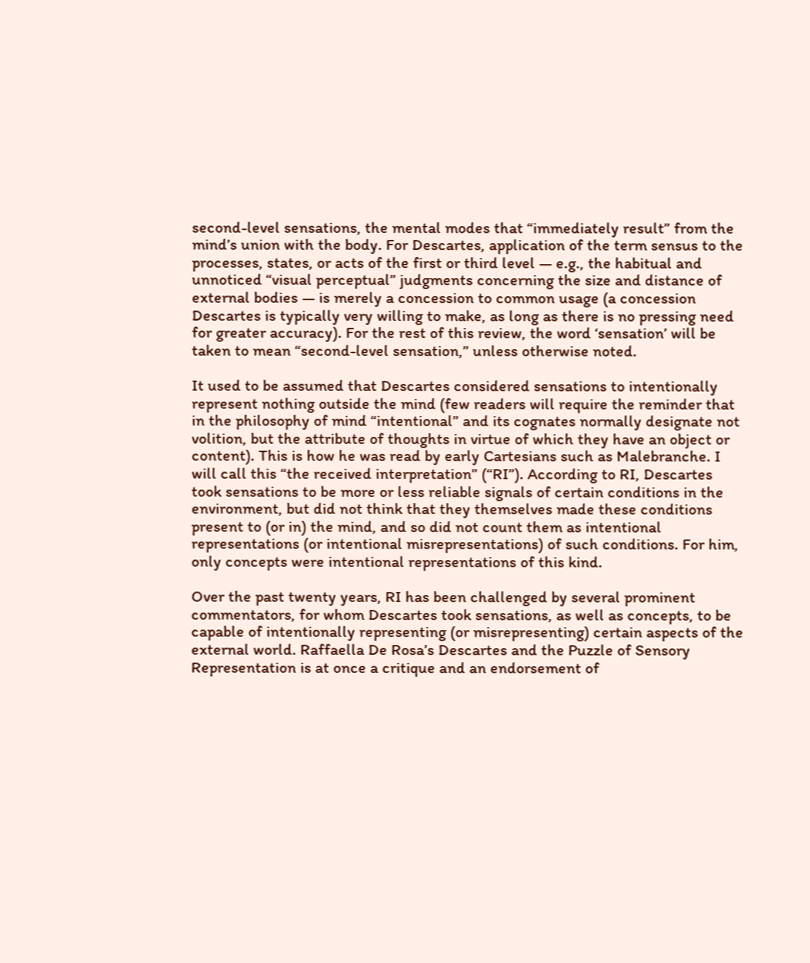second-level sensations, the mental modes that “immediately result” from the mind’s union with the body. For Descartes, application of the term sensus to the processes, states, or acts of the first or third level — e.g., the habitual and unnoticed “visual perceptual” judgments concerning the size and distance of external bodies — is merely a concession to common usage (a concession Descartes is typically very willing to make, as long as there is no pressing need for greater accuracy). For the rest of this review, the word ‘sensation’ will be taken to mean “second-level sensation,” unless otherwise noted.

It used to be assumed that Descartes considered sensations to intentionally represent nothing outside the mind (few readers will require the reminder that in the philosophy of mind “intentional” and its cognates normally designate not volition, but the attribute of thoughts in virtue of which they have an object or content). This is how he was read by early Cartesians such as Malebranche. I will call this “the received interpretation” (“RI”). According to RI, Descartes took sensations to be more or less reliable signals of certain conditions in the environment, but did not think that they themselves made these conditions present to (or in) the mind, and so did not count them as intentional representations (or intentional misrepresentations) of such conditions. For him, only concepts were intentional representations of this kind.

Over the past twenty years, RI has been challenged by several prominent commentators, for whom Descartes took sensations, as well as concepts, to be capable of intentionally representing (or misrepresenting) certain aspects of the external world. Raffaella De Rosa’s Descartes and the Puzzle of Sensory Representation is at once a critique and an endorsement of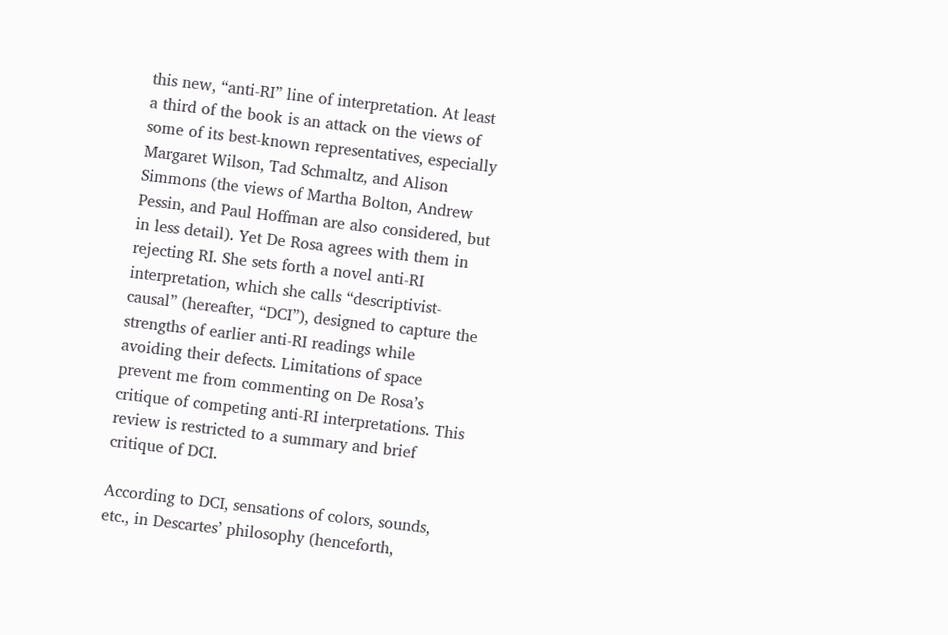this new, “anti-RI” line of interpretation. At least a third of the book is an attack on the views of some of its best-known representatives, especially Margaret Wilson, Tad Schmaltz, and Alison Simmons (the views of Martha Bolton, Andrew Pessin, and Paul Hoffman are also considered, but in less detail). Yet De Rosa agrees with them in rejecting RI. She sets forth a novel anti-RI interpretation, which she calls “descriptivist-causal” (hereafter, “DCI”), designed to capture the strengths of earlier anti-RI readings while avoiding their defects. Limitations of space prevent me from commenting on De Rosa’s critique of competing anti-RI interpretations. This review is restricted to a summary and brief critique of DCI.

According to DCI, sensations of colors, sounds, etc., in Descartes’ philosophy (henceforth,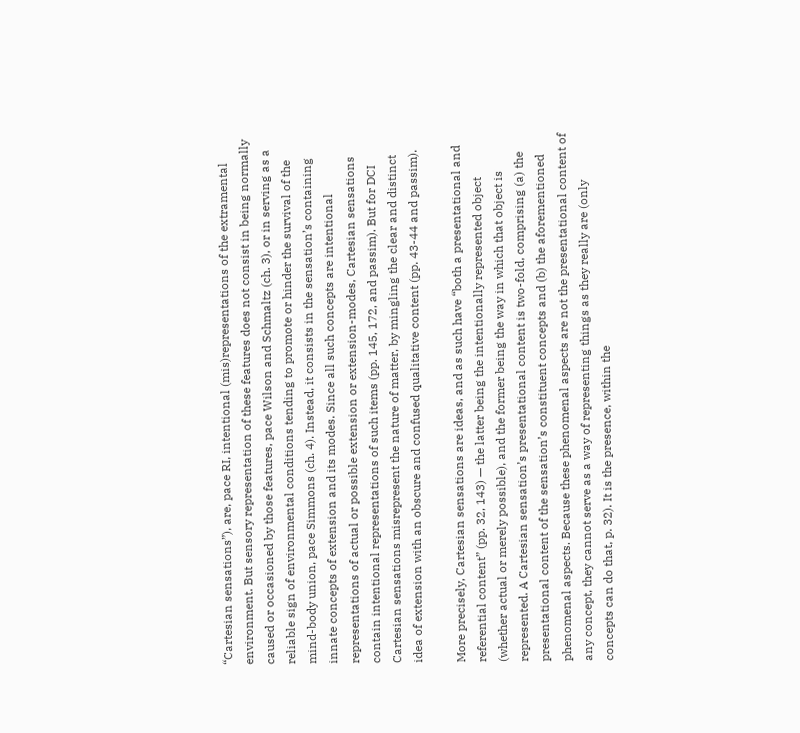“Cartesian sensations”), are, pace RI, intentional (mis)representations of the extramental environment. But sensory representation of these features does not consist in being normally caused or occasioned by those features, pace Wilson and Schmaltz (ch. 3), or in serving as a reliable sign of environmental conditions tending to promote or hinder the survival of the mind-body union, pace Simmons (ch. 4). Instead, it consists in the sensation’s containing innate concepts of extension and its modes. Since all such concepts are intentional representations of actual or possible extension or extension-modes, Cartesian sensations contain intentional representations of such items (pp. 145, 172, and passim). But for DCI Cartesian sensations misrepresent the nature of matter, by mingling the clear and distinct idea of extension with an obscure and confused qualitative content (pp. 43-44 and passim).

More precisely, Cartesian sensations are ideas, and as such have “both a presentational and referential content” (pp. 32, 143) — the latter being the intentionally represented object (whether actual or merely possible), and the former being the way in which that object is represented. A Cartesian sensation’s presentational content is two-fold, comprising (a) the presentational content of the sensation’s constituent concepts and (b) the aforementioned phenomenal aspects. Because these phenomenal aspects are not the presentational content of any concept, they cannot serve as a way of representing things as they really are (only concepts can do that, p. 32). It is the presence, within the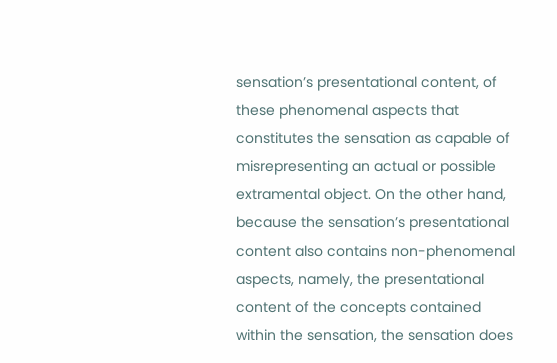sensation’s presentational content, of these phenomenal aspects that constitutes the sensation as capable of misrepresenting an actual or possible extramental object. On the other hand, because the sensation’s presentational content also contains non-phenomenal aspects, namely, the presentational content of the concepts contained within the sensation, the sensation does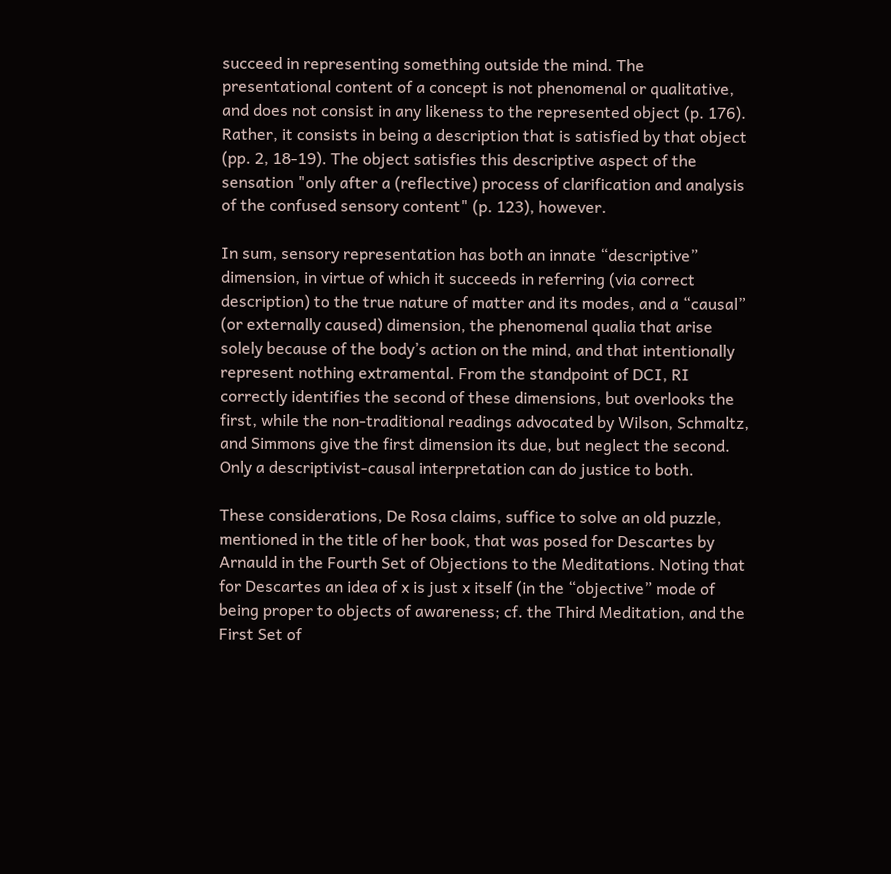succeed in representing something outside the mind. The presentational content of a concept is not phenomenal or qualitative, and does not consist in any likeness to the represented object (p. 176). Rather, it consists in being a description that is satisfied by that object (pp. 2, 18-19). The object satisfies this descriptive aspect of the sensation "only after a (reflective) process of clarification and analysis of the confused sensory content" (p. 123), however.

In sum, sensory representation has both an innate “descriptive” dimension, in virtue of which it succeeds in referring (via correct description) to the true nature of matter and its modes, and a “causal” (or externally caused) dimension, the phenomenal qualia that arise solely because of the body’s action on the mind, and that intentionally represent nothing extramental. From the standpoint of DCI, RI correctly identifies the second of these dimensions, but overlooks the first, while the non-traditional readings advocated by Wilson, Schmaltz, and Simmons give the first dimension its due, but neglect the second. Only a descriptivist-causal interpretation can do justice to both.

These considerations, De Rosa claims, suffice to solve an old puzzle, mentioned in the title of her book, that was posed for Descartes by Arnauld in the Fourth Set of Objections to the Meditations. Noting that for Descartes an idea of x is just x itself (in the “objective” mode of being proper to objects of awareness; cf. the Third Meditation, and the First Set of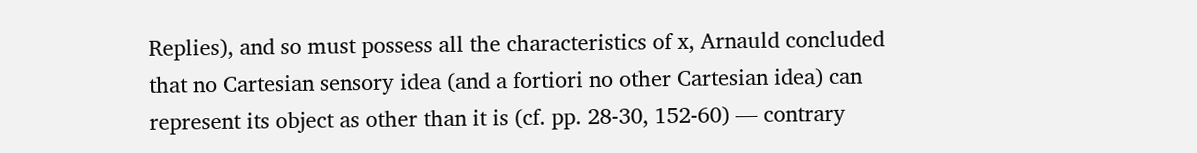Replies), and so must possess all the characteristics of x, Arnauld concluded that no Cartesian sensory idea (and a fortiori no other Cartesian idea) can represent its object as other than it is (cf. pp. 28-30, 152-60) — contrary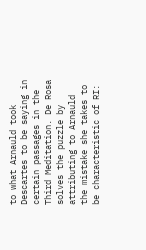to what Arnauld took Descartes to be saying in certain passages in the Third Meditation. De Rosa solves the puzzle by attributing to Arnauld the mistake she takes to be characteristic of RI: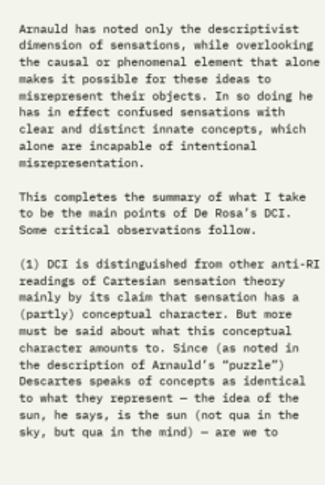Arnauld has noted only the descriptivist dimension of sensations, while overlooking the causal or phenomenal element that alone makes it possible for these ideas to misrepresent their objects. In so doing he has in effect confused sensations with clear and distinct innate concepts, which alone are incapable of intentional misrepresentation.

This completes the summary of what I take to be the main points of De Rosa’s DCI. Some critical observations follow.

(1) DCI is distinguished from other anti-RI readings of Cartesian sensation theory mainly by its claim that sensation has a (partly) conceptual character. But more must be said about what this conceptual character amounts to. Since (as noted in the description of Arnauld’s “puzzle”) Descartes speaks of concepts as identical to what they represent — the idea of the sun, he says, is the sun (not qua in the sky, but qua in the mind) — are we to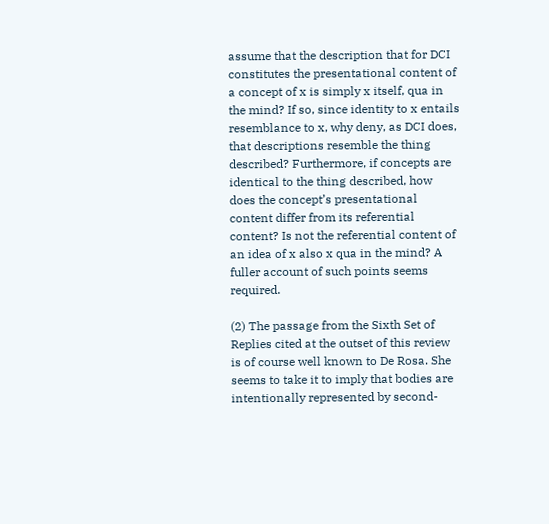assume that the description that for DCI constitutes the presentational content of a concept of x is simply x itself, qua in the mind? If so, since identity to x entails resemblance to x, why deny, as DCI does, that descriptions resemble the thing described? Furthermore, if concepts are identical to the thing described, how does the concept’s presentational content differ from its referential content? Is not the referential content of an idea of x also x qua in the mind? A fuller account of such points seems required.

(2) The passage from the Sixth Set of Replies cited at the outset of this review is of course well known to De Rosa. She seems to take it to imply that bodies are intentionally represented by second-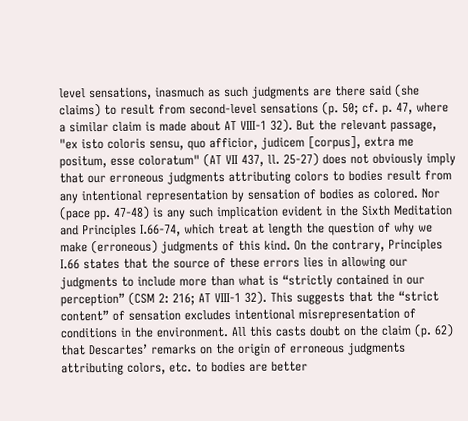level sensations, inasmuch as such judgments are there said (she claims) to result from second-level sensations (p. 50; cf. p. 47, where a similar claim is made about AT VIII-1 32). But the relevant passage, "ex isto coloris sensu, quo afficior, judicem [corpus], extra me positum, esse coloratum" (AT VII 437, ll. 25-27) does not obviously imply that our erroneous judgments attributing colors to bodies result from any intentional representation by sensation of bodies as colored. Nor (pace pp. 47-48) is any such implication evident in the Sixth Meditation and Principles I.66-74, which treat at length the question of why we make (erroneous) judgments of this kind. On the contrary, Principles I.66 states that the source of these errors lies in allowing our judgments to include more than what is “strictly contained in our perception” (CSM 2: 216; AT VIII-1 32). This suggests that the “strict content” of sensation excludes intentional misrepresentation of conditions in the environment. All this casts doubt on the claim (p. 62) that Descartes’ remarks on the origin of erroneous judgments attributing colors, etc. to bodies are better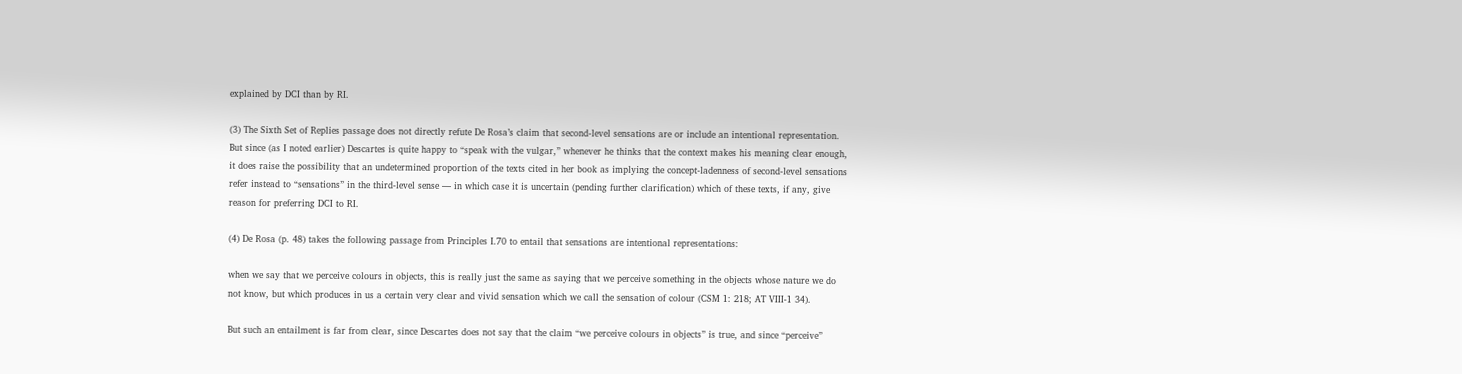explained by DCI than by RI.

(3) The Sixth Set of Replies passage does not directly refute De Rosa’s claim that second-level sensations are or include an intentional representation. But since (as I noted earlier) Descartes is quite happy to “speak with the vulgar,” whenever he thinks that the context makes his meaning clear enough, it does raise the possibility that an undetermined proportion of the texts cited in her book as implying the concept-ladenness of second-level sensations refer instead to “sensations” in the third-level sense — in which case it is uncertain (pending further clarification) which of these texts, if any, give reason for preferring DCI to RI.

(4) De Rosa (p. 48) takes the following passage from Principles I.70 to entail that sensations are intentional representations:

when we say that we perceive colours in objects, this is really just the same as saying that we perceive something in the objects whose nature we do not know, but which produces in us a certain very clear and vivid sensation which we call the sensation of colour (CSM 1: 218; AT VIII-1 34).

But such an entailment is far from clear, since Descartes does not say that the claim “we perceive colours in objects” is true, and since “perceive”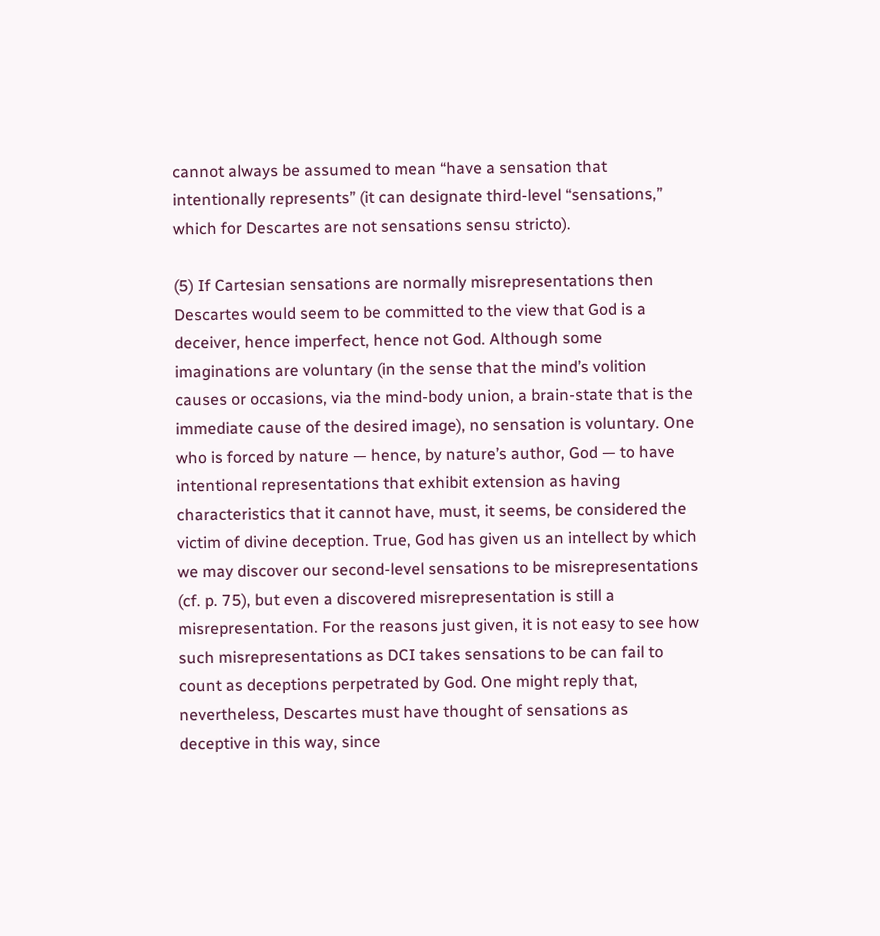cannot always be assumed to mean “have a sensation that intentionally represents” (it can designate third-level “sensations,” which for Descartes are not sensations sensu stricto).

(5) If Cartesian sensations are normally misrepresentations then Descartes would seem to be committed to the view that God is a deceiver, hence imperfect, hence not God. Although some imaginations are voluntary (in the sense that the mind’s volition causes or occasions, via the mind-body union, a brain-state that is the immediate cause of the desired image), no sensation is voluntary. One who is forced by nature — hence, by nature’s author, God — to have intentional representations that exhibit extension as having characteristics that it cannot have, must, it seems, be considered the victim of divine deception. True, God has given us an intellect by which we may discover our second-level sensations to be misrepresentations (cf. p. 75), but even a discovered misrepresentation is still a misrepresentation. For the reasons just given, it is not easy to see how such misrepresentations as DCI takes sensations to be can fail to count as deceptions perpetrated by God. One might reply that, nevertheless, Descartes must have thought of sensations as deceptive in this way, since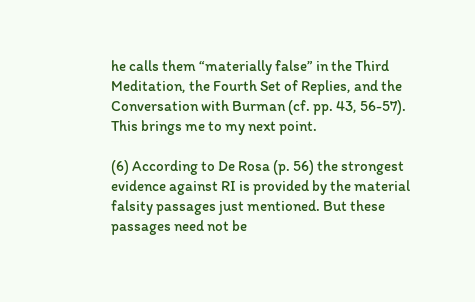he calls them “materially false” in the Third Meditation, the Fourth Set of Replies, and the Conversation with Burman (cf. pp. 43, 56-57). This brings me to my next point.

(6) According to De Rosa (p. 56) the strongest evidence against RI is provided by the material falsity passages just mentioned. But these passages need not be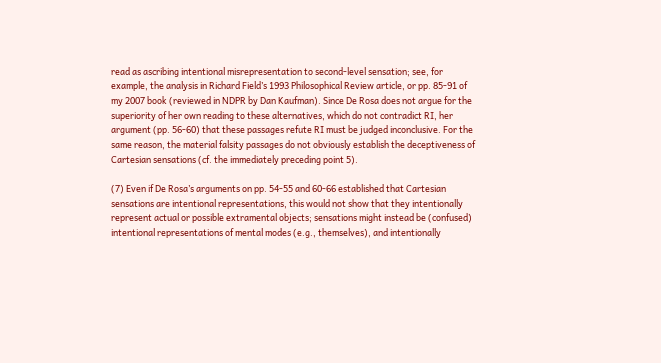read as ascribing intentional misrepresentation to second-level sensation; see, for example, the analysis in Richard Field’s 1993 Philosophical Review article, or pp. 85-91 of my 2007 book (reviewed in NDPR by Dan Kaufman). Since De Rosa does not argue for the superiority of her own reading to these alternatives, which do not contradict RI, her argument (pp. 56-60) that these passages refute RI must be judged inconclusive. For the same reason, the material falsity passages do not obviously establish the deceptiveness of Cartesian sensations (cf. the immediately preceding point 5).

(7) Even if De Rosa’s arguments on pp. 54-55 and 60-66 established that Cartesian sensations are intentional representations, this would not show that they intentionally represent actual or possible extramental objects; sensations might instead be (confused) intentional representations of mental modes (e.g., themselves), and intentionally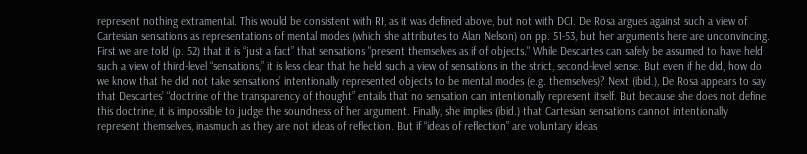represent nothing extramental. This would be consistent with RI, as it was defined above, but not with DCI. De Rosa argues against such a view of Cartesian sensations as representations of mental modes (which she attributes to Alan Nelson) on pp. 51-53, but her arguments here are unconvincing. First we are told (p. 52) that it is “just a fact” that sensations "present themselves as if of objects." While Descartes can safely be assumed to have held such a view of third-level “sensations,” it is less clear that he held such a view of sensations in the strict, second-level sense. But even if he did, how do we know that he did not take sensations’ intentionally represented objects to be mental modes (e.g. themselves)? Next (ibid.), De Rosa appears to say that Descartes’ “doctrine of the transparency of thought” entails that no sensation can intentionally represent itself. But because she does not define this doctrine, it is impossible to judge the soundness of her argument. Finally, she implies (ibid.) that Cartesian sensations cannot intentionally represent themselves, inasmuch as they are not ideas of reflection. But if “ideas of reflection” are voluntary ideas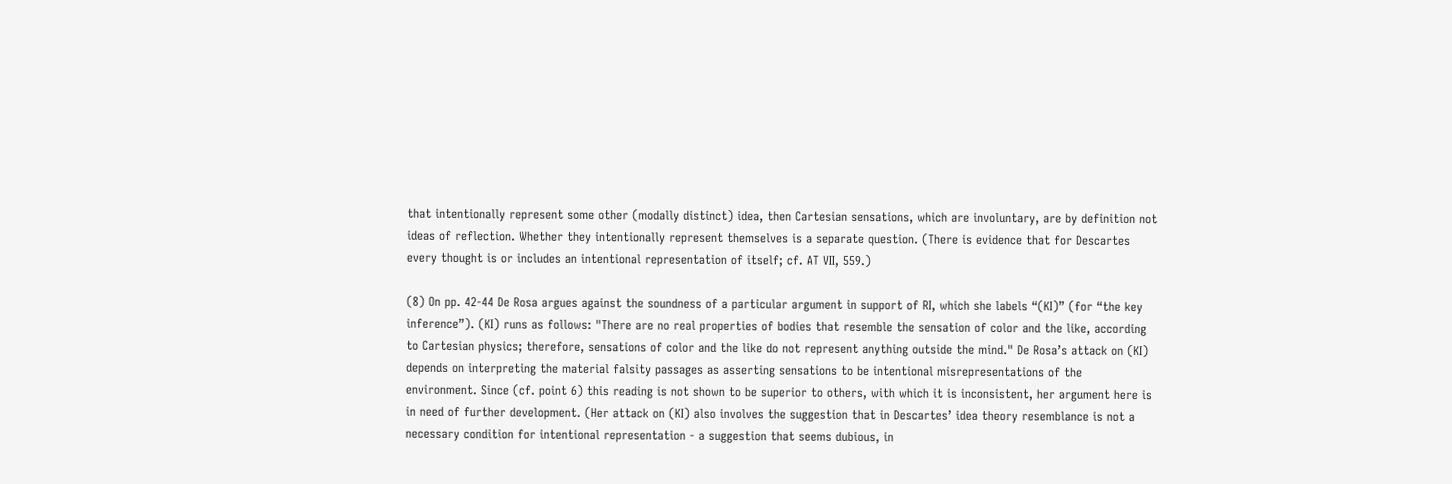that intentionally represent some other (modally distinct) idea, then Cartesian sensations, which are involuntary, are by definition not ideas of reflection. Whether they intentionally represent themselves is a separate question. (There is evidence that for Descartes every thought is or includes an intentional representation of itself; cf. AT VII, 559.)

(8) On pp. 42-44 De Rosa argues against the soundness of a particular argument in support of RI, which she labels “(KI)” (for “the key inference”). (KI) runs as follows: "There are no real properties of bodies that resemble the sensation of color and the like, according to Cartesian physics; therefore, sensations of color and the like do not represent anything outside the mind." De Rosa’s attack on (KI) depends on interpreting the material falsity passages as asserting sensations to be intentional misrepresentations of the environment. Since (cf. point 6) this reading is not shown to be superior to others, with which it is inconsistent, her argument here is in need of further development. (Her attack on (KI) also involves the suggestion that in Descartes’ idea theory resemblance is not a necessary condition for intentional representation - a suggestion that seems dubious, in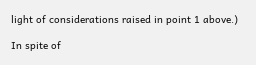light of considerations raised in point 1 above.)

In spite of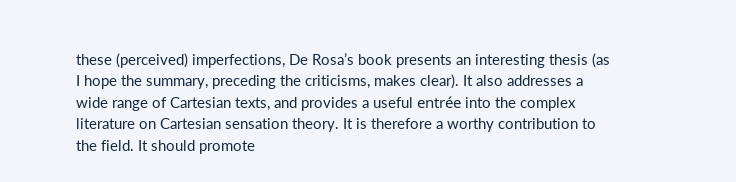these (perceived) imperfections, De Rosa’s book presents an interesting thesis (as I hope the summary, preceding the criticisms, makes clear). It also addresses a wide range of Cartesian texts, and provides a useful entrée into the complex literature on Cartesian sensation theory. It is therefore a worthy contribution to the field. It should promote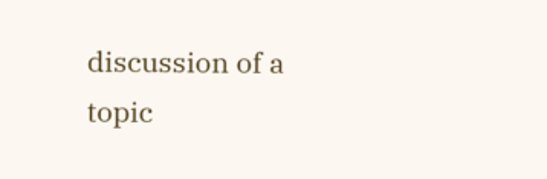discussion of a topic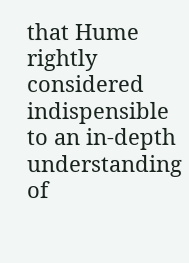that Hume rightly considered indispensible to an in-depth understanding of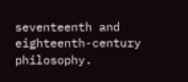seventeenth and eighteenth-century philosophy.